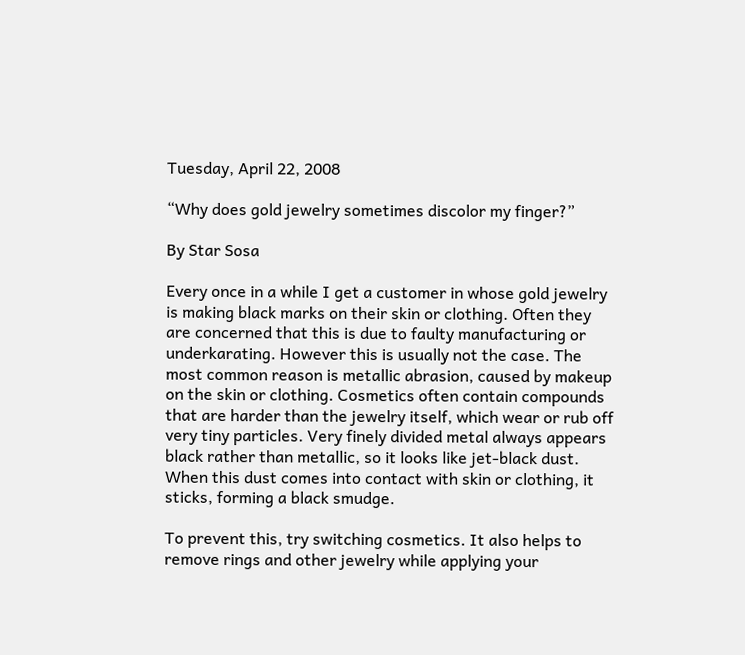Tuesday, April 22, 2008

“Why does gold jewelry sometimes discolor my finger?”

By Star Sosa

Every once in a while I get a customer in whose gold jewelry is making black marks on their skin or clothing. Often they are concerned that this is due to faulty manufacturing or underkarating. However this is usually not the case. The most common reason is metallic abrasion, caused by makeup on the skin or clothing. Cosmetics often contain compounds that are harder than the jewelry itself, which wear or rub off very tiny particles. Very finely divided metal always appears black rather than metallic, so it looks like jet-black dust. When this dust comes into contact with skin or clothing, it sticks, forming a black smudge.

To prevent this, try switching cosmetics. It also helps to remove rings and other jewelry while applying your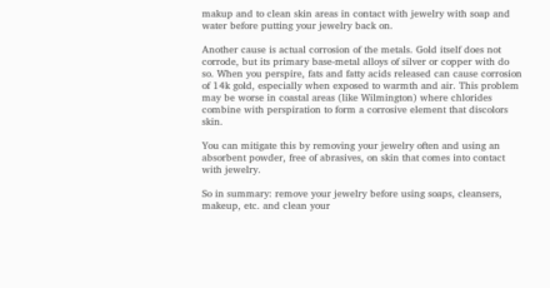makup and to clean skin areas in contact with jewelry with soap and water before putting your jewelry back on.

Another cause is actual corrosion of the metals. Gold itself does not corrode, but its primary base-metal alloys of silver or copper with do so. When you perspire, fats and fatty acids released can cause corrosion of 14k gold, especially when exposed to warmth and air. This problem may be worse in coastal areas (like Wilmington) where chlorides combine with perspiration to form a corrosive element that discolors skin.

You can mitigate this by removing your jewelry often and using an absorbent powder, free of abrasives, on skin that comes into contact with jewelry.

So in summary: remove your jewelry before using soaps, cleansers, makeup, etc. and clean your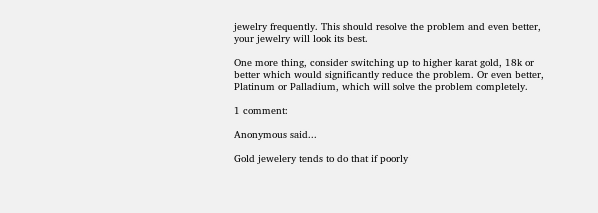jewelry frequently. This should resolve the problem and even better, your jewelry will look its best.

One more thing, consider switching up to higher karat gold, 18k or better which would significantly reduce the problem. Or even better, Platinum or Palladium, which will solve the problem completely.

1 comment:

Anonymous said...

Gold jewelery tends to do that if poorly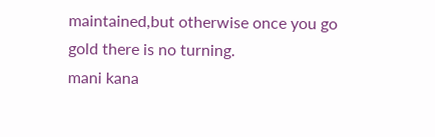maintained,but otherwise once you go gold there is no turning.
mani kana